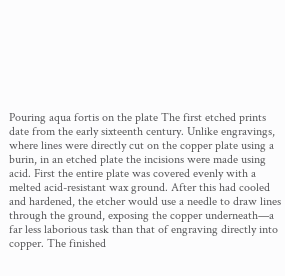Pouring aqua fortis on the plate The first etched prints date from the early sixteenth century. Unlike engravings, where lines were directly cut on the copper plate using a burin, in an etched plate the incisions were made using acid. First the entire plate was covered evenly with a melted acid-resistant wax ground. After this had cooled and hardened, the etcher would use a needle to draw lines through the ground, exposing the copper underneath—a far less laborious task than that of engraving directly into copper. The finished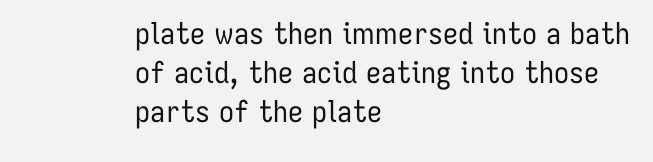plate was then immersed into a bath of acid, the acid eating into those parts of the plate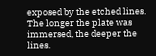exposed by the etched lines. The longer the plate was immersed, the deeper the lines.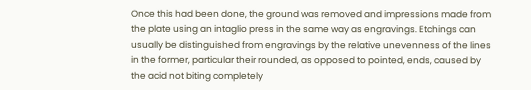Once this had been done, the ground was removed and impressions made from the plate using an intaglio press in the same way as engravings. Etchings can usually be distinguished from engravings by the relative unevenness of the lines in the former, particular their rounded, as opposed to pointed, ends, caused by the acid not biting completely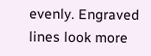evenly. Engraved lines look more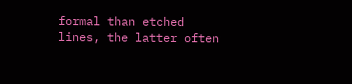formal than etched lines, the latter often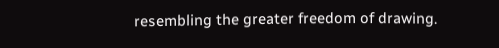resembling the greater freedom of drawing.